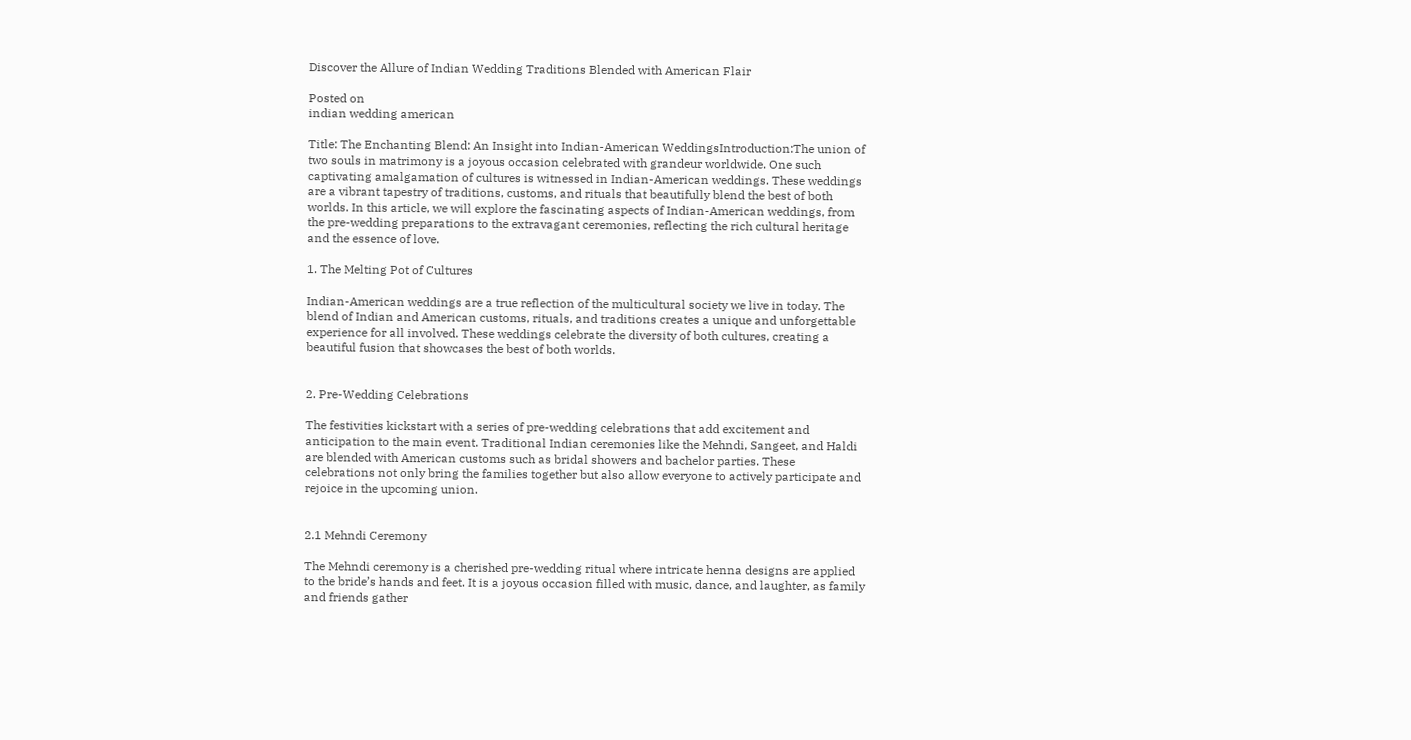Discover the Allure of Indian Wedding Traditions Blended with American Flair

Posted on
indian wedding american

Title: The Enchanting Blend: An Insight into Indian-American WeddingsIntroduction:The union of two souls in matrimony is a joyous occasion celebrated with grandeur worldwide. One such captivating amalgamation of cultures is witnessed in Indian-American weddings. These weddings are a vibrant tapestry of traditions, customs, and rituals that beautifully blend the best of both worlds. In this article, we will explore the fascinating aspects of Indian-American weddings, from the pre-wedding preparations to the extravagant ceremonies, reflecting the rich cultural heritage and the essence of love.

1. The Melting Pot of Cultures

Indian-American weddings are a true reflection of the multicultural society we live in today. The blend of Indian and American customs, rituals, and traditions creates a unique and unforgettable experience for all involved. These weddings celebrate the diversity of both cultures, creating a beautiful fusion that showcases the best of both worlds.


2. Pre-Wedding Celebrations

The festivities kickstart with a series of pre-wedding celebrations that add excitement and anticipation to the main event. Traditional Indian ceremonies like the Mehndi, Sangeet, and Haldi are blended with American customs such as bridal showers and bachelor parties. These celebrations not only bring the families together but also allow everyone to actively participate and rejoice in the upcoming union.


2.1 Mehndi Ceremony

The Mehndi ceremony is a cherished pre-wedding ritual where intricate henna designs are applied to the bride’s hands and feet. It is a joyous occasion filled with music, dance, and laughter, as family and friends gather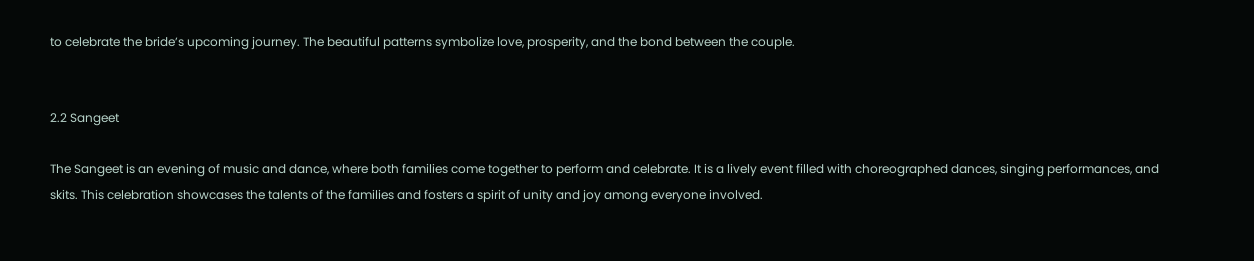to celebrate the bride’s upcoming journey. The beautiful patterns symbolize love, prosperity, and the bond between the couple.


2.2 Sangeet

The Sangeet is an evening of music and dance, where both families come together to perform and celebrate. It is a lively event filled with choreographed dances, singing performances, and skits. This celebration showcases the talents of the families and fosters a spirit of unity and joy among everyone involved.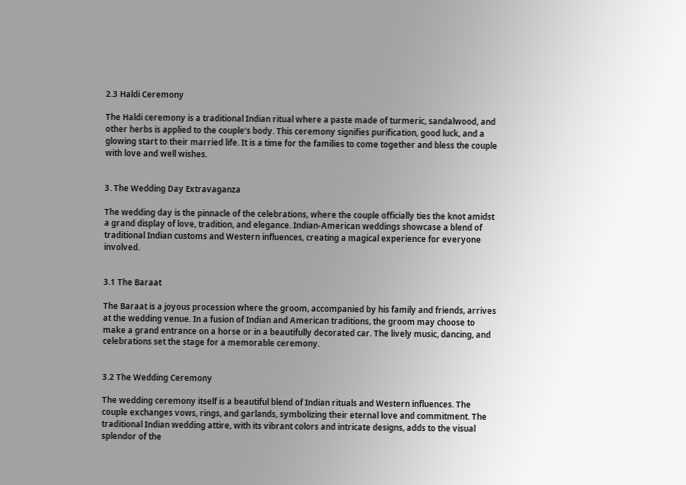2.3 Haldi Ceremony

The Haldi ceremony is a traditional Indian ritual where a paste made of turmeric, sandalwood, and other herbs is applied to the couple’s body. This ceremony signifies purification, good luck, and a glowing start to their married life. It is a time for the families to come together and bless the couple with love and well wishes.


3. The Wedding Day Extravaganza

The wedding day is the pinnacle of the celebrations, where the couple officially ties the knot amidst a grand display of love, tradition, and elegance. Indian-American weddings showcase a blend of traditional Indian customs and Western influences, creating a magical experience for everyone involved.


3.1 The Baraat

The Baraat is a joyous procession where the groom, accompanied by his family and friends, arrives at the wedding venue. In a fusion of Indian and American traditions, the groom may choose to make a grand entrance on a horse or in a beautifully decorated car. The lively music, dancing, and celebrations set the stage for a memorable ceremony.


3.2 The Wedding Ceremony

The wedding ceremony itself is a beautiful blend of Indian rituals and Western influences. The couple exchanges vows, rings, and garlands, symbolizing their eternal love and commitment. The traditional Indian wedding attire, with its vibrant colors and intricate designs, adds to the visual splendor of the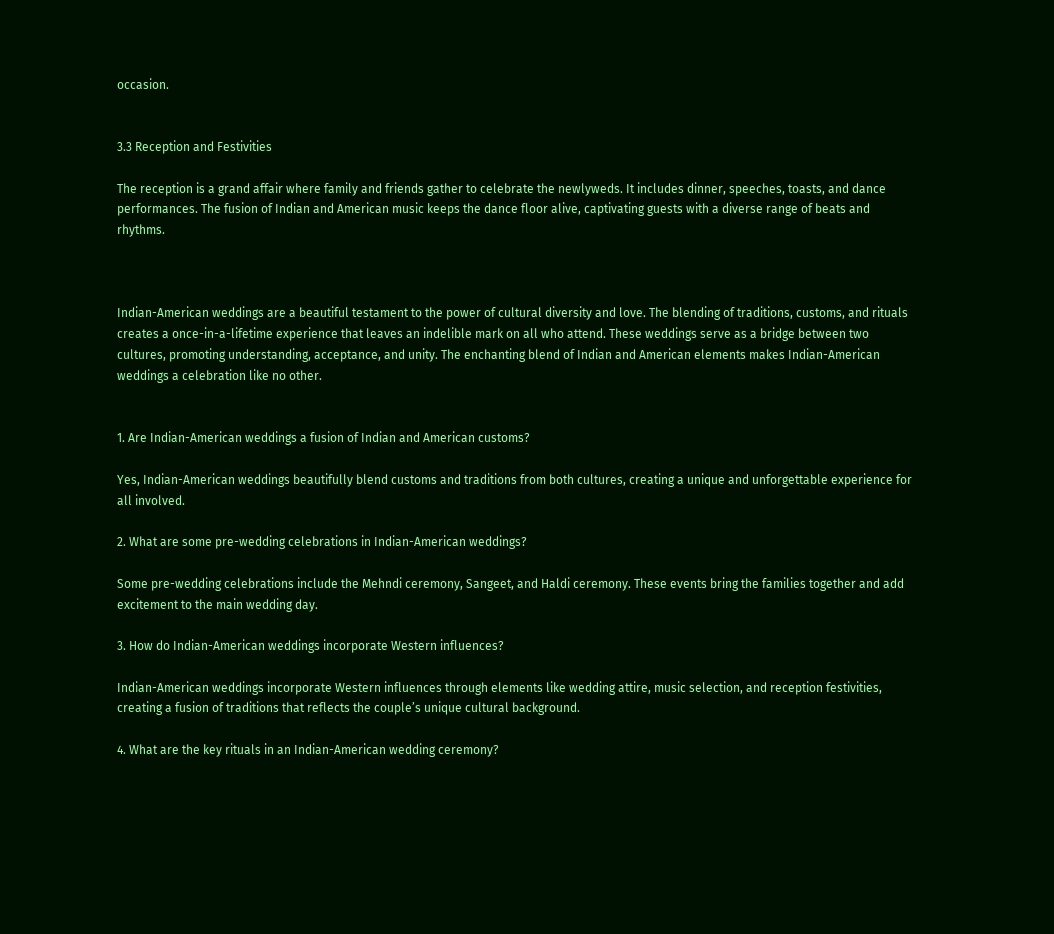occasion.


3.3 Reception and Festivities

The reception is a grand affair where family and friends gather to celebrate the newlyweds. It includes dinner, speeches, toasts, and dance performances. The fusion of Indian and American music keeps the dance floor alive, captivating guests with a diverse range of beats and rhythms.



Indian-American weddings are a beautiful testament to the power of cultural diversity and love. The blending of traditions, customs, and rituals creates a once-in-a-lifetime experience that leaves an indelible mark on all who attend. These weddings serve as a bridge between two cultures, promoting understanding, acceptance, and unity. The enchanting blend of Indian and American elements makes Indian-American weddings a celebration like no other.


1. Are Indian-American weddings a fusion of Indian and American customs?

Yes, Indian-American weddings beautifully blend customs and traditions from both cultures, creating a unique and unforgettable experience for all involved.

2. What are some pre-wedding celebrations in Indian-American weddings?

Some pre-wedding celebrations include the Mehndi ceremony, Sangeet, and Haldi ceremony. These events bring the families together and add excitement to the main wedding day.

3. How do Indian-American weddings incorporate Western influences?

Indian-American weddings incorporate Western influences through elements like wedding attire, music selection, and reception festivities, creating a fusion of traditions that reflects the couple’s unique cultural background.

4. What are the key rituals in an Indian-American wedding ceremony?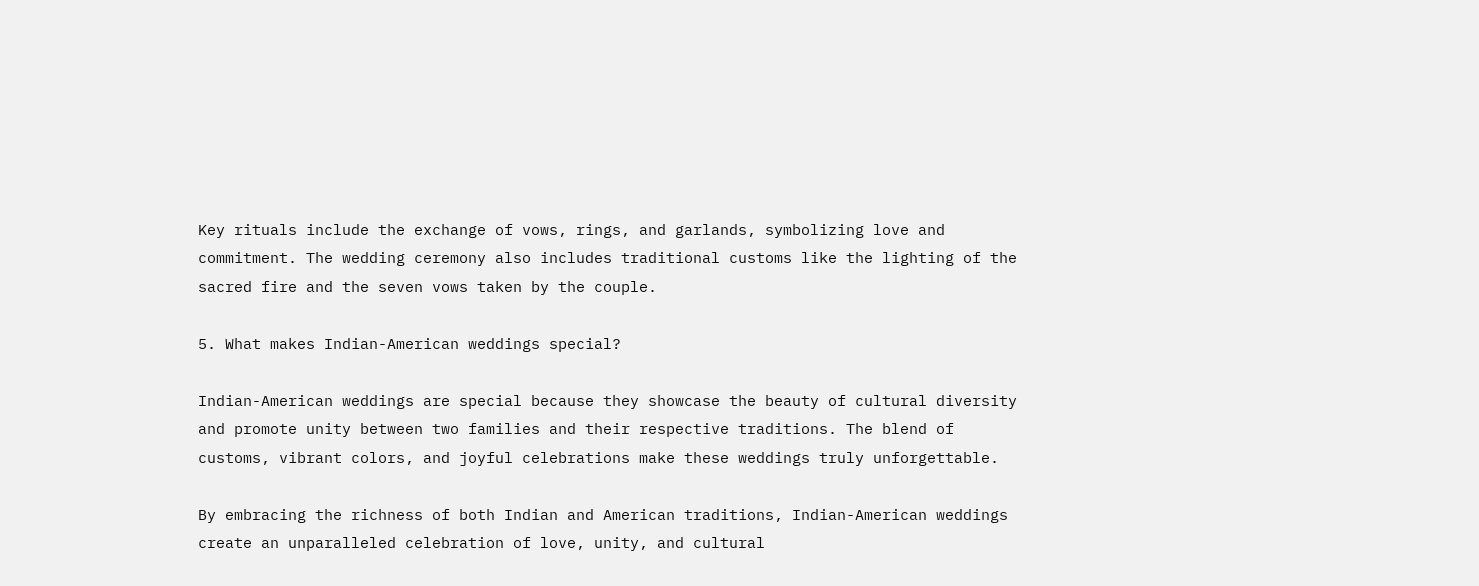Key rituals include the exchange of vows, rings, and garlands, symbolizing love and commitment. The wedding ceremony also includes traditional customs like the lighting of the sacred fire and the seven vows taken by the couple.

5. What makes Indian-American weddings special?

Indian-American weddings are special because they showcase the beauty of cultural diversity and promote unity between two families and their respective traditions. The blend of customs, vibrant colors, and joyful celebrations make these weddings truly unforgettable.

By embracing the richness of both Indian and American traditions, Indian-American weddings create an unparalleled celebration of love, unity, and cultural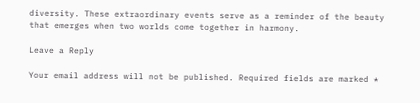diversity. These extraordinary events serve as a reminder of the beauty that emerges when two worlds come together in harmony.

Leave a Reply

Your email address will not be published. Required fields are marked *